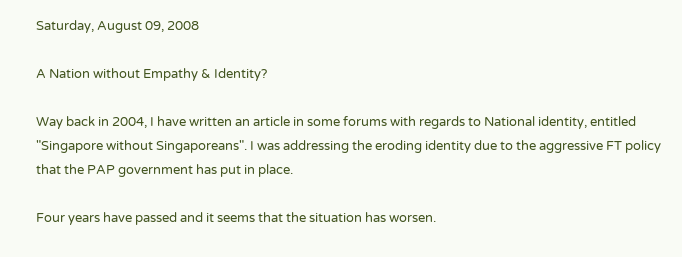Saturday, August 09, 2008

A Nation without Empathy & Identity?

Way back in 2004, I have written an article in some forums with regards to National identity, entitled "Singapore without Singaporeans". I was addressing the eroding identity due to the aggressive FT policy that the PAP government has put in place.

Four years have passed and it seems that the situation has worsen.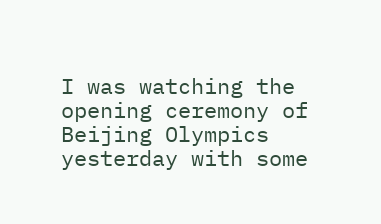I was watching the opening ceremony of Beijing Olympics yesterday with some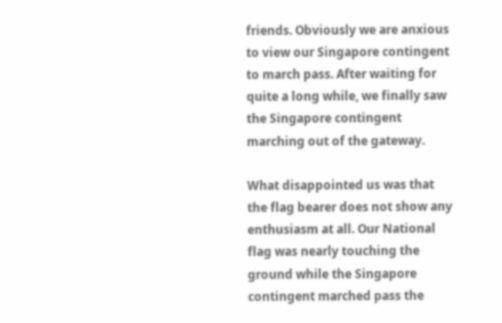friends. Obviously we are anxious to view our Singapore contingent to march pass. After waiting for quite a long while, we finally saw the Singapore contingent marching out of the gateway.

What disappointed us was that the flag bearer does not show any enthusiasm at all. Our National flag was nearly touching the ground while the Singapore contingent marched pass the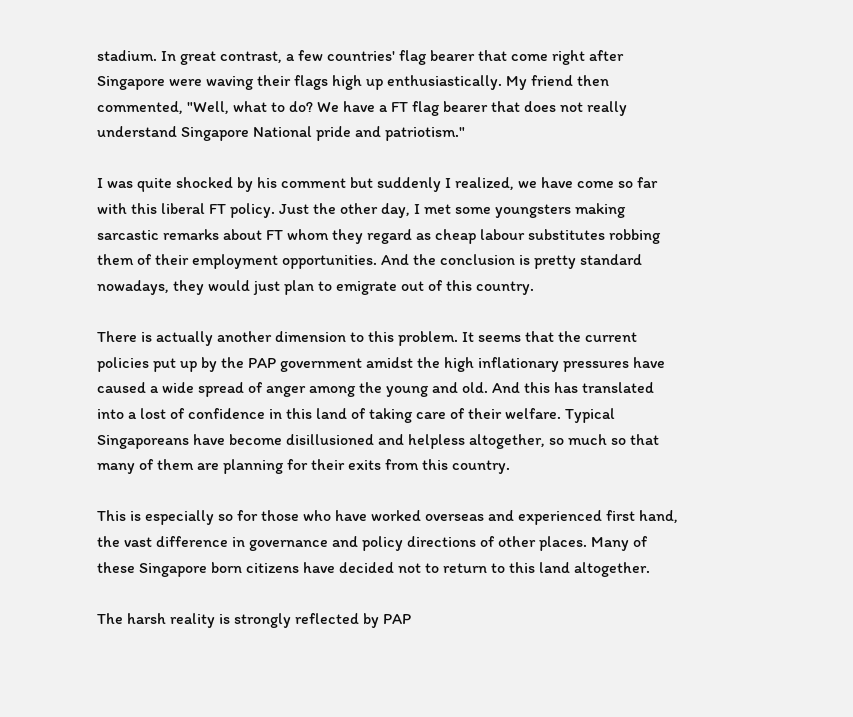stadium. In great contrast, a few countries' flag bearer that come right after Singapore were waving their flags high up enthusiastically. My friend then commented, "Well, what to do? We have a FT flag bearer that does not really understand Singapore National pride and patriotism."

I was quite shocked by his comment but suddenly I realized, we have come so far with this liberal FT policy. Just the other day, I met some youngsters making sarcastic remarks about FT whom they regard as cheap labour substitutes robbing them of their employment opportunities. And the conclusion is pretty standard nowadays, they would just plan to emigrate out of this country.

There is actually another dimension to this problem. It seems that the current policies put up by the PAP government amidst the high inflationary pressures have caused a wide spread of anger among the young and old. And this has translated into a lost of confidence in this land of taking care of their welfare. Typical Singaporeans have become disillusioned and helpless altogether, so much so that many of them are planning for their exits from this country.

This is especially so for those who have worked overseas and experienced first hand, the vast difference in governance and policy directions of other places. Many of these Singapore born citizens have decided not to return to this land altogether.

The harsh reality is strongly reflected by PAP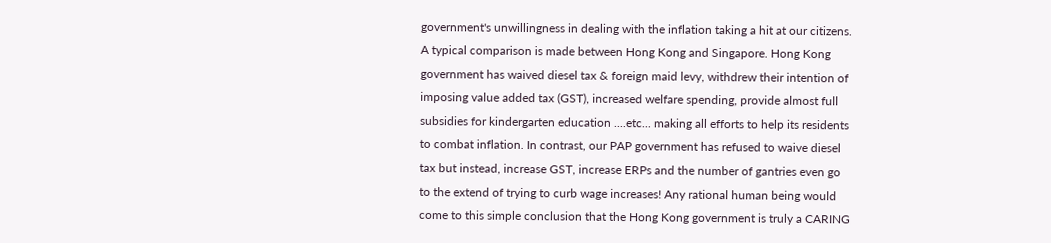government's unwillingness in dealing with the inflation taking a hit at our citizens. A typical comparison is made between Hong Kong and Singapore. Hong Kong government has waived diesel tax & foreign maid levy, withdrew their intention of imposing value added tax (GST), increased welfare spending, provide almost full subsidies for kindergarten education ....etc... making all efforts to help its residents to combat inflation. In contrast, our PAP government has refused to waive diesel tax but instead, increase GST, increase ERPs and the number of gantries even go to the extend of trying to curb wage increases! Any rational human being would come to this simple conclusion that the Hong Kong government is truly a CARING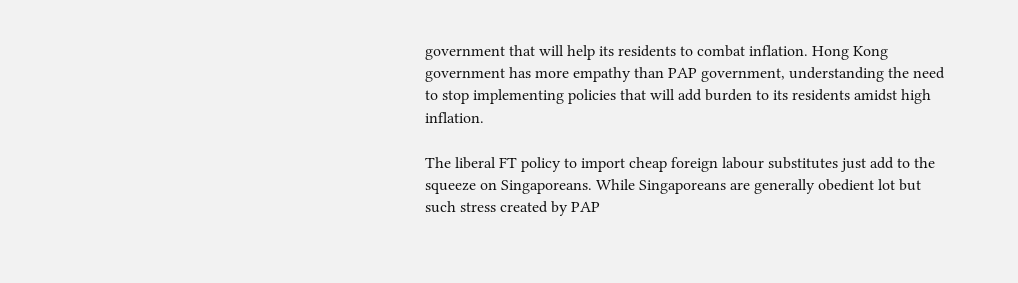government that will help its residents to combat inflation. Hong Kong government has more empathy than PAP government, understanding the need to stop implementing policies that will add burden to its residents amidst high inflation.

The liberal FT policy to import cheap foreign labour substitutes just add to the squeeze on Singaporeans. While Singaporeans are generally obedient lot but such stress created by PAP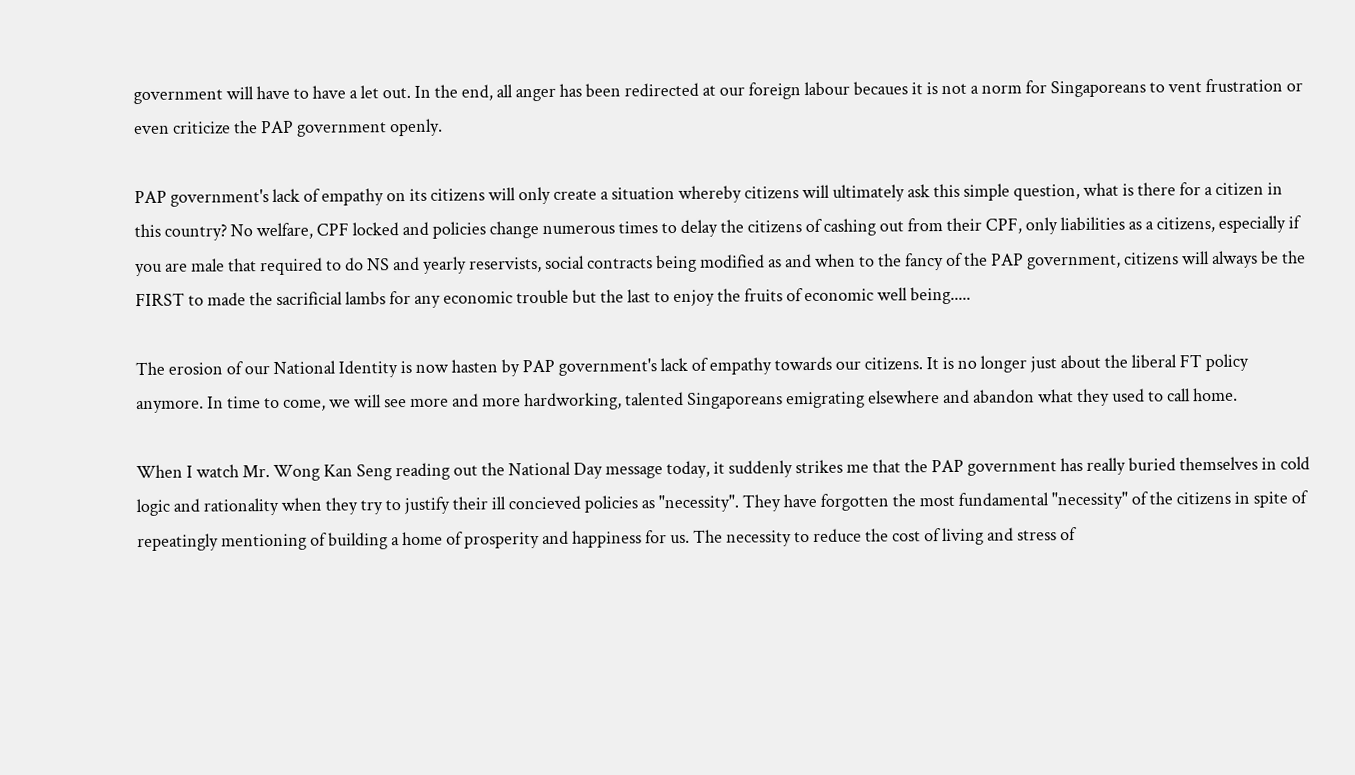government will have to have a let out. In the end, all anger has been redirected at our foreign labour becaues it is not a norm for Singaporeans to vent frustration or even criticize the PAP government openly.

PAP government's lack of empathy on its citizens will only create a situation whereby citizens will ultimately ask this simple question, what is there for a citizen in this country? No welfare, CPF locked and policies change numerous times to delay the citizens of cashing out from their CPF, only liabilities as a citizens, especially if you are male that required to do NS and yearly reservists, social contracts being modified as and when to the fancy of the PAP government, citizens will always be the FIRST to made the sacrificial lambs for any economic trouble but the last to enjoy the fruits of economic well being.....

The erosion of our National Identity is now hasten by PAP government's lack of empathy towards our citizens. It is no longer just about the liberal FT policy anymore. In time to come, we will see more and more hardworking, talented Singaporeans emigrating elsewhere and abandon what they used to call home.

When I watch Mr. Wong Kan Seng reading out the National Day message today, it suddenly strikes me that the PAP government has really buried themselves in cold logic and rationality when they try to justify their ill concieved policies as "necessity". They have forgotten the most fundamental "necessity" of the citizens in spite of repeatingly mentioning of building a home of prosperity and happiness for us. The necessity to reduce the cost of living and stress of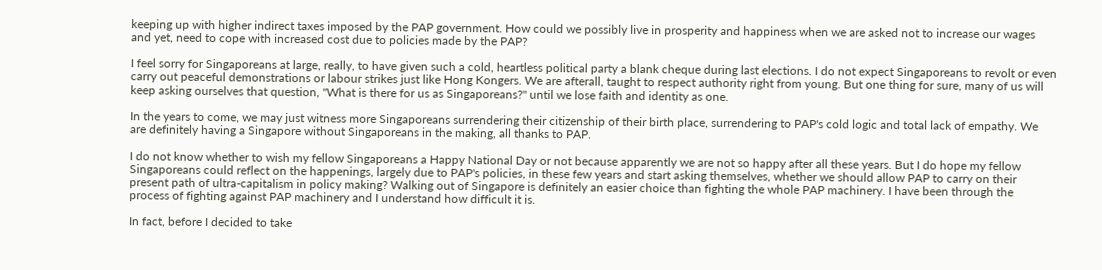keeping up with higher indirect taxes imposed by the PAP government. How could we possibly live in prosperity and happiness when we are asked not to increase our wages and yet, need to cope with increased cost due to policies made by the PAP?

I feel sorry for Singaporeans at large, really, to have given such a cold, heartless political party a blank cheque during last elections. I do not expect Singaporeans to revolt or even carry out peaceful demonstrations or labour strikes just like Hong Kongers. We are afterall, taught to respect authority right from young. But one thing for sure, many of us will keep asking ourselves that question, "What is there for us as Singaporeans?" until we lose faith and identity as one.

In the years to come, we may just witness more Singaporeans surrendering their citizenship of their birth place, surrendering to PAP's cold logic and total lack of empathy. We are definitely having a Singapore without Singaporeans in the making, all thanks to PAP.

I do not know whether to wish my fellow Singaporeans a Happy National Day or not because apparently we are not so happy after all these years. But I do hope my fellow Singaporeans could reflect on the happenings, largely due to PAP's policies, in these few years and start asking themselves, whether we should allow PAP to carry on their present path of ultra-capitalism in policy making? Walking out of Singapore is definitely an easier choice than fighting the whole PAP machinery. I have been through the process of fighting against PAP machinery and I understand how difficult it is.

In fact, before I decided to take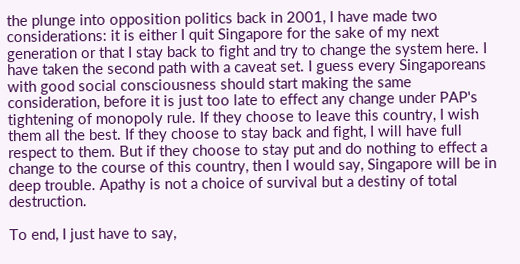the plunge into opposition politics back in 2001, I have made two considerations: it is either I quit Singapore for the sake of my next generation or that I stay back to fight and try to change the system here. I have taken the second path with a caveat set. I guess every Singaporeans with good social consciousness should start making the same consideration, before it is just too late to effect any change under PAP's tightening of monopoly rule. If they choose to leave this country, I wish them all the best. If they choose to stay back and fight, I will have full respect to them. But if they choose to stay put and do nothing to effect a change to the course of this country, then I would say, Singapore will be in deep trouble. Apathy is not a choice of survival but a destiny of total destruction.

To end, I just have to say,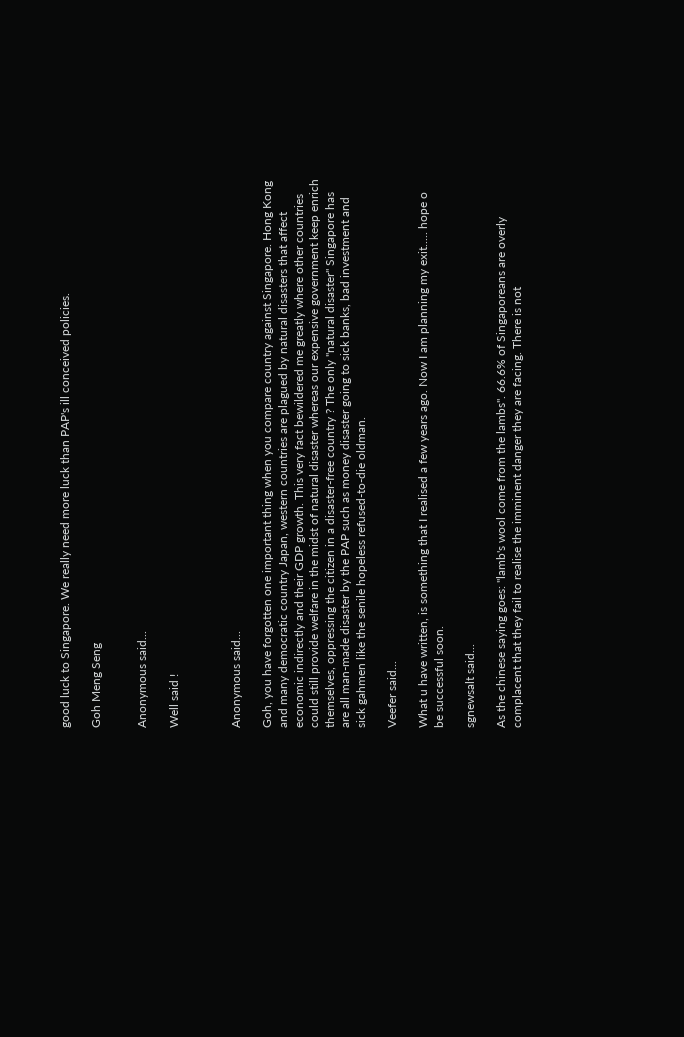good luck to Singapore. We really need more luck than PAP's ill conceived policies.

Goh Meng Seng


Anonymous said...

Well said !



Anonymous said...

Goh, you have forgotten one important thing when you compare country against Singapore. Hong Kong and many democratic country Japan, western countries are plagued by natural disasters that affect economic indirectly and their GDP growth. This very fact bewildered me greatly where other countries could still provide welfare in the midst of natural disaster whereas our expensive government keep enrich themselves, oppressing the citizen in a disaster-free country ? The only "natural disaster" Singapore has are all man-made disaster by the PAP such as money disaster going to sick banks, bad investment and sick gahmen like the senile hopeless refused-to-die oldman.

Veefer said...

What u have written, is something that I realised a few years ago. Now I am planning my exit..... hope o be successful soon.

sgnewsalt said...

As the chinese saying goes: "lamb's wool come from the lambs". 66.6% of Singaporeans are overly complacent that they fail to realise the imminent danger they are facing. There is not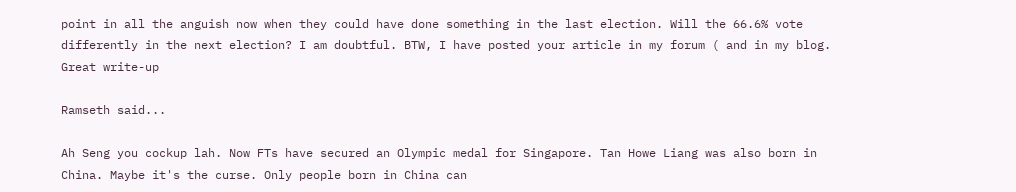point in all the anguish now when they could have done something in the last election. Will the 66.6% vote differently in the next election? I am doubtful. BTW, I have posted your article in my forum ( and in my blog. Great write-up

Ramseth said...

Ah Seng you cockup lah. Now FTs have secured an Olympic medal for Singapore. Tan Howe Liang was also born in China. Maybe it's the curse. Only people born in China can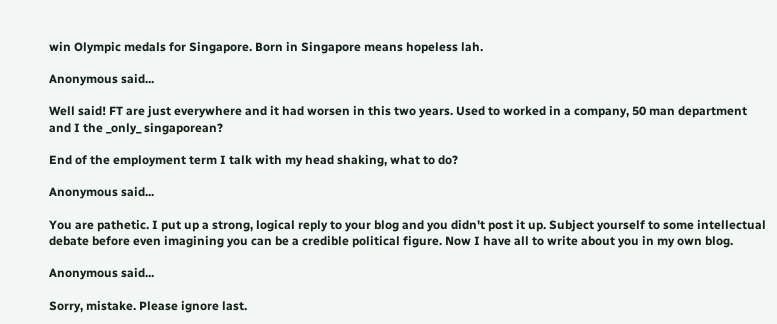win Olympic medals for Singapore. Born in Singapore means hopeless lah.

Anonymous said...

Well said! FT are just everywhere and it had worsen in this two years. Used to worked in a company, 50 man department and I the _only_ singaporean?

End of the employment term I talk with my head shaking, what to do?

Anonymous said...

You are pathetic. I put up a strong, logical reply to your blog and you didn't post it up. Subject yourself to some intellectual debate before even imagining you can be a credible political figure. Now I have all to write about you in my own blog.

Anonymous said...

Sorry, mistake. Please ignore last.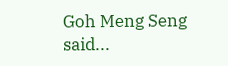Goh Meng Seng said...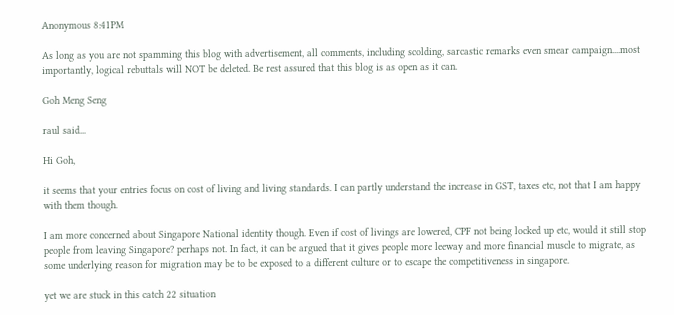Anonymous 8:41PM

As long as you are not spamming this blog with advertisement, all comments, including scolding, sarcastic remarks even smear campaign....most importantly, logical rebuttals will NOT be deleted. Be rest assured that this blog is as open as it can.

Goh Meng Seng

raul said...

Hi Goh,

it seems that your entries focus on cost of living and living standards. I can partly understand the increase in GST, taxes etc, not that I am happy with them though.

I am more concerned about Singapore National identity though. Even if cost of livings are lowered, CPF not being locked up etc, would it still stop people from leaving Singapore? perhaps not. In fact, it can be argued that it gives people more leeway and more financial muscle to migrate, as some underlying reason for migration may be to be exposed to a different culture or to escape the competitiveness in singapore.

yet we are stuck in this catch 22 situation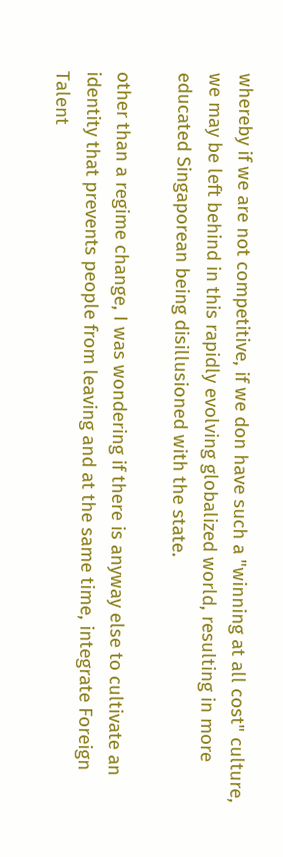whereby if we are not competitive, if we don have such a "winning at all cost" culture, we may be left behind in this rapidly evolving globalized world, resulting in more educated Singaporean being disillusioned with the state.

other than a regime change, I was wondering if there is anyway else to cultivate an identity that prevents people from leaving and at the same time, integrate Foreign Talent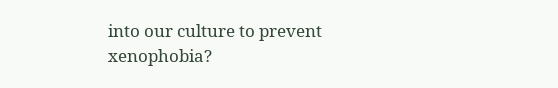into our culture to prevent xenophobia?